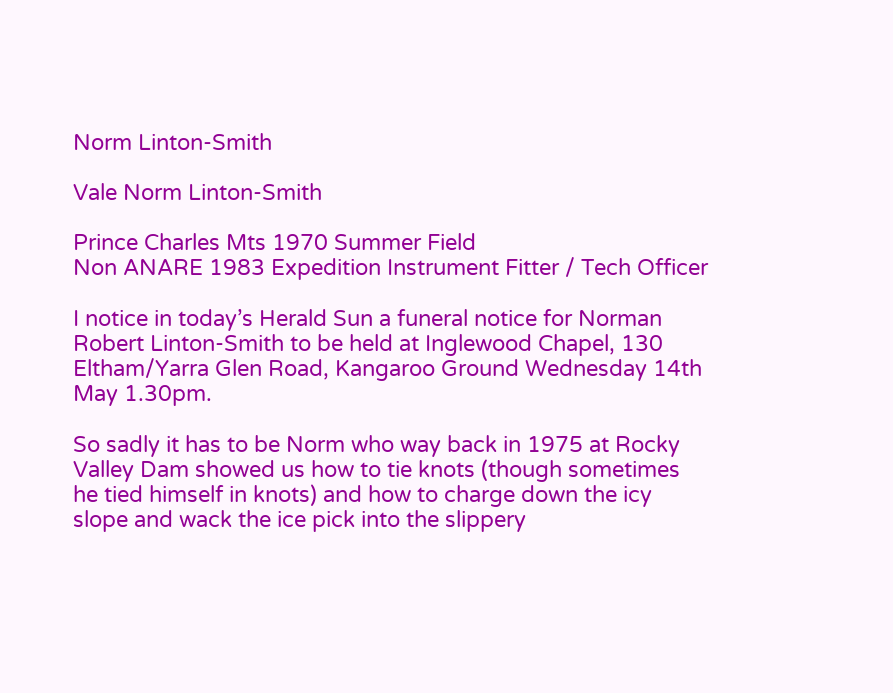Norm Linton-Smith

Vale Norm Linton-Smith

Prince Charles Mts 1970 Summer Field
Non ANARE 1983 Expedition Instrument Fitter / Tech Officer

I notice in today’s Herald Sun a funeral notice for Norman Robert Linton-Smith to be held at Inglewood Chapel, 130 Eltham/Yarra Glen Road, Kangaroo Ground Wednesday 14th May 1.30pm.

So sadly it has to be Norm who way back in 1975 at Rocky Valley Dam showed us how to tie knots (though sometimes he tied himself in knots) and how to charge down the icy slope and wack the ice pick into the slippery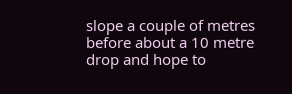slope a couple of metres before about a 10 metre drop and hope to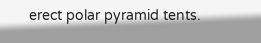erect polar pyramid tents.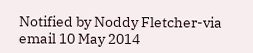Notified by Noddy Fletcher-via email 10 May 2014